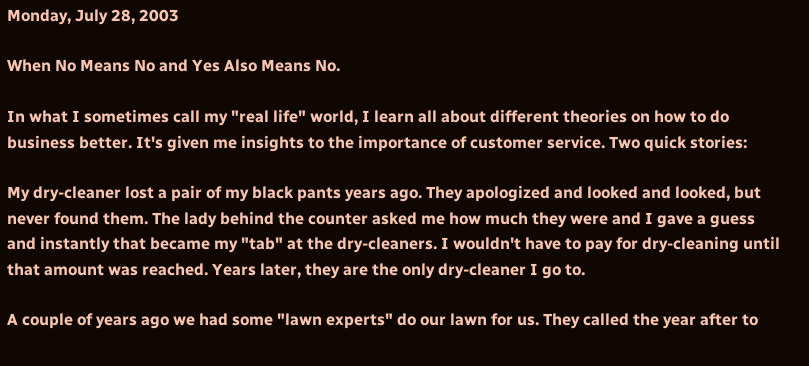Monday, July 28, 2003

When No Means No and Yes Also Means No.

In what I sometimes call my "real life" world, I learn all about different theories on how to do business better. It's given me insights to the importance of customer service. Two quick stories:

My dry-cleaner lost a pair of my black pants years ago. They apologized and looked and looked, but never found them. The lady behind the counter asked me how much they were and I gave a guess and instantly that became my "tab" at the dry-cleaners. I wouldn't have to pay for dry-cleaning until that amount was reached. Years later, they are the only dry-cleaner I go to.

A couple of years ago we had some "lawn experts" do our lawn for us. They called the year after to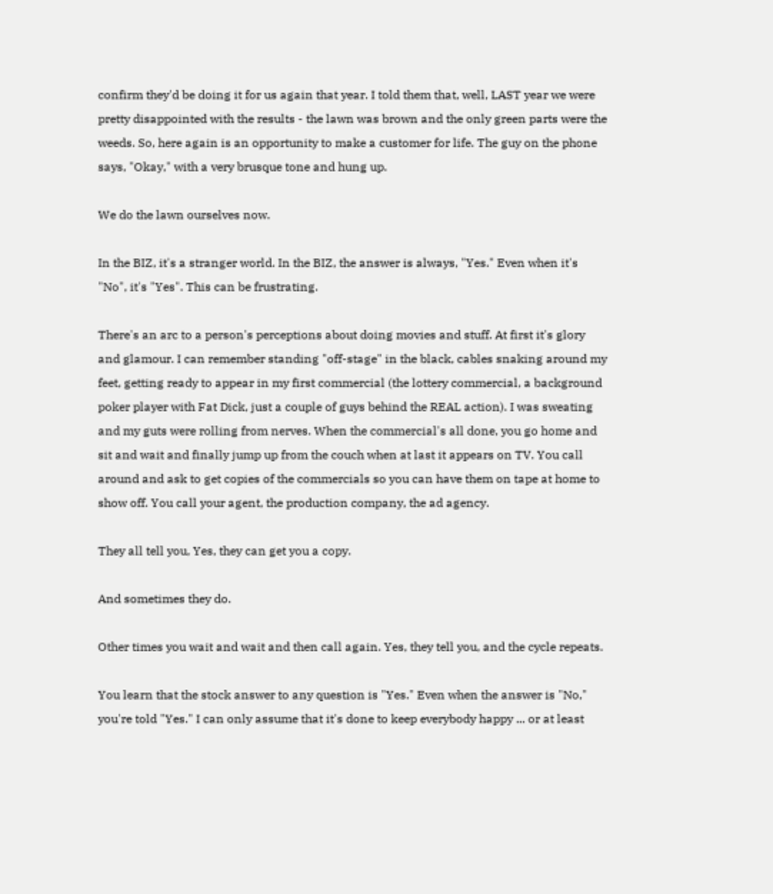confirm they'd be doing it for us again that year. I told them that, well, LAST year we were pretty disappointed with the results - the lawn was brown and the only green parts were the weeds. So, here again is an opportunity to make a customer for life. The guy on the phone says, "Okay," with a very brusque tone and hung up.

We do the lawn ourselves now.

In the BIZ, it's a stranger world. In the BIZ, the answer is always, "Yes." Even when it's "No", it's "Yes". This can be frustrating.

There's an arc to a person's perceptions about doing movies and stuff. At first it's glory and glamour. I can remember standing "off-stage" in the black, cables snaking around my feet, getting ready to appear in my first commercial (the lottery commercial, a background poker player with Fat Dick, just a couple of guys behind the REAL action). I was sweating and my guts were rolling from nerves. When the commercial's all done, you go home and sit and wait and finally jump up from the couch when at last it appears on TV. You call around and ask to get copies of the commercials so you can have them on tape at home to show off. You call your agent, the production company, the ad agency.

They all tell you, Yes, they can get you a copy.

And sometimes they do.

Other times you wait and wait and then call again. Yes, they tell you, and the cycle repeats.

You learn that the stock answer to any question is "Yes." Even when the answer is "No," you're told "Yes." I can only assume that it's done to keep everybody happy ... or at least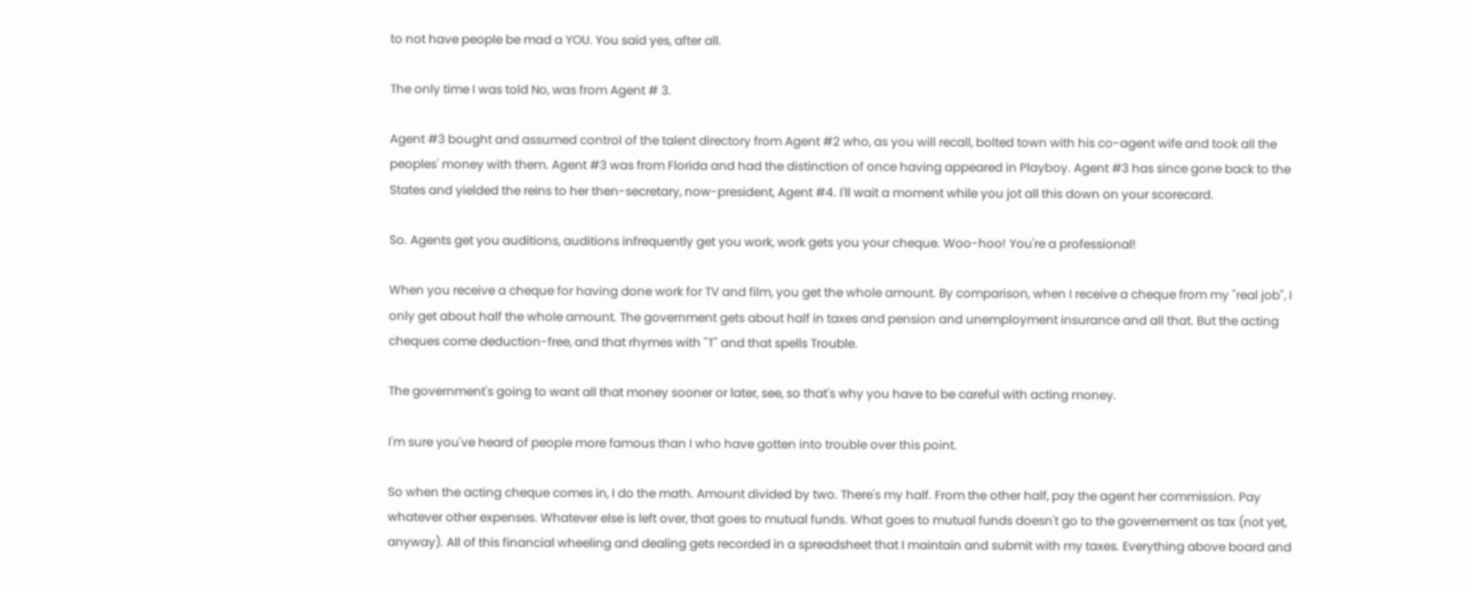to not have people be mad a YOU. You said yes, after all.

The only time I was told No, was from Agent # 3.

Agent #3 bought and assumed control of the talent directory from Agent #2 who, as you will recall, bolted town with his co-agent wife and took all the peoples' money with them. Agent #3 was from Florida and had the distinction of once having appeared in Playboy. Agent #3 has since gone back to the States and yielded the reins to her then-secretary, now-president, Agent #4. I'll wait a moment while you jot all this down on your scorecard.

So. Agents get you auditions, auditions infrequently get you work, work gets you your cheque. Woo-hoo! You're a professional!

When you receive a cheque for having done work for TV and film, you get the whole amount. By comparison, when I receive a cheque from my "real job", I only get about half the whole amount. The government gets about half in taxes and pension and unemployment insurance and all that. But the acting cheques come deduction-free, and that rhymes with "T" and that spells Trouble.

The government's going to want all that money sooner or later, see, so that's why you have to be careful with acting money.

I'm sure you've heard of people more famous than I who have gotten into trouble over this point.

So when the acting cheque comes in, I do the math. Amount divided by two. There's my half. From the other half, pay the agent her commission. Pay whatever other expenses. Whatever else is left over, that goes to mutual funds. What goes to mutual funds doesn't go to the governement as tax (not yet, anyway). All of this financial wheeling and dealing gets recorded in a spreadsheet that I maintain and submit with my taxes. Everything above board and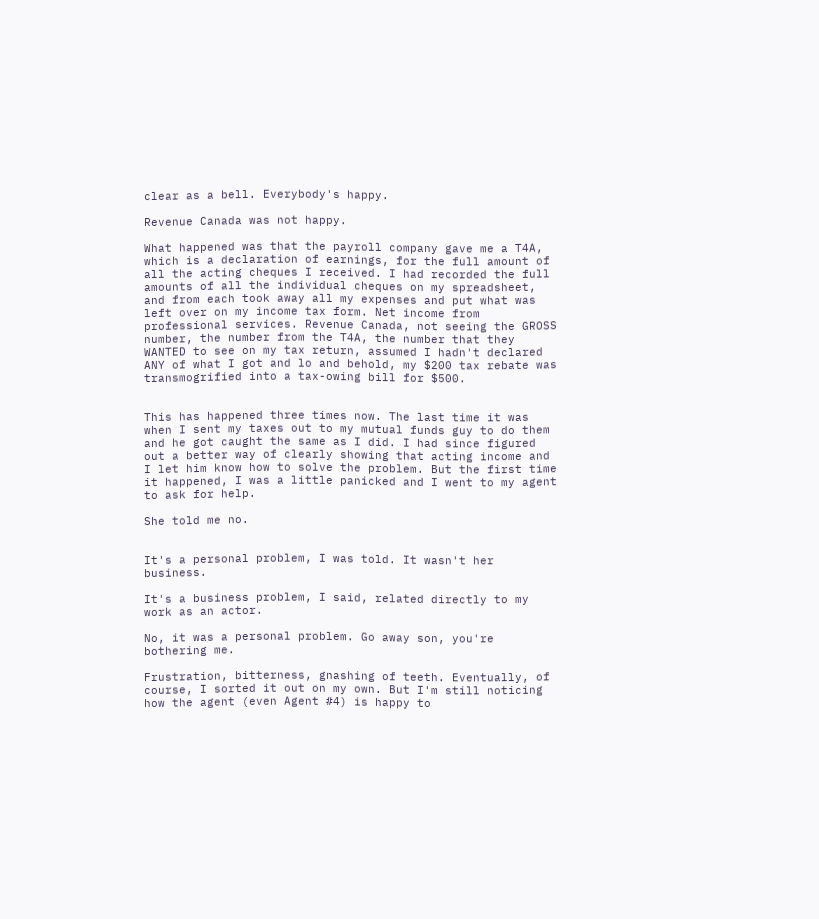clear as a bell. Everybody's happy.

Revenue Canada was not happy.

What happened was that the payroll company gave me a T4A, which is a declaration of earnings, for the full amount of all the acting cheques I received. I had recorded the full amounts of all the individual cheques on my spreadsheet, and from each took away all my expenses and put what was left over on my income tax form. Net income from professional services. Revenue Canada, not seeing the GROSS number, the number from the T4A, the number that they WANTED to see on my tax return, assumed I hadn't declared ANY of what I got and lo and behold, my $200 tax rebate was transmogrified into a tax-owing bill for $500.


This has happened three times now. The last time it was when I sent my taxes out to my mutual funds guy to do them and he got caught the same as I did. I had since figured out a better way of clearly showing that acting income and I let him know how to solve the problem. But the first time it happened, I was a little panicked and I went to my agent to ask for help.

She told me no.


It's a personal problem, I was told. It wasn't her business.

It's a business problem, I said, related directly to my work as an actor.

No, it was a personal problem. Go away son, you're bothering me.

Frustration, bitterness, gnashing of teeth. Eventually, of course, I sorted it out on my own. But I'm still noticing how the agent (even Agent #4) is happy to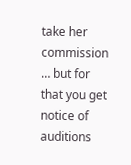take her commission … but for that you get notice of auditions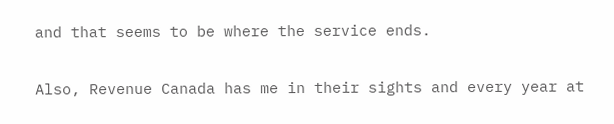and that seems to be where the service ends.

Also, Revenue Canada has me in their sights and every year at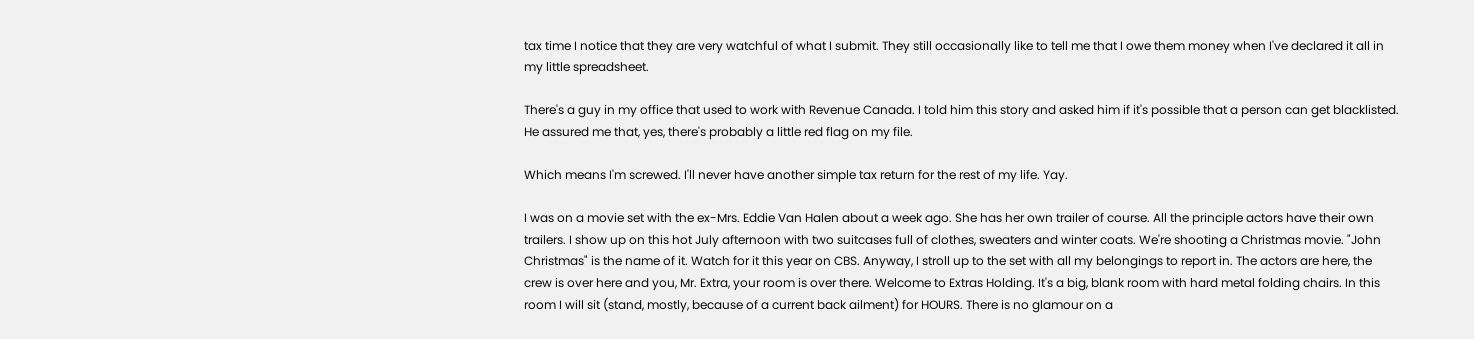tax time I notice that they are very watchful of what I submit. They still occasionally like to tell me that I owe them money when I've declared it all in my little spreadsheet.

There's a guy in my office that used to work with Revenue Canada. I told him this story and asked him if it's possible that a person can get blacklisted. He assured me that, yes, there's probably a little red flag on my file.

Which means I'm screwed. I'll never have another simple tax return for the rest of my life. Yay.

I was on a movie set with the ex-Mrs. Eddie Van Halen about a week ago. She has her own trailer of course. All the principle actors have their own trailers. I show up on this hot July afternoon with two suitcases full of clothes, sweaters and winter coats. We're shooting a Christmas movie. "John Christmas" is the name of it. Watch for it this year on CBS. Anyway, I stroll up to the set with all my belongings to report in. The actors are here, the crew is over here and you, Mr. Extra, your room is over there. Welcome to Extras Holding. It's a big, blank room with hard metal folding chairs. In this room I will sit (stand, mostly, because of a current back ailment) for HOURS. There is no glamour on a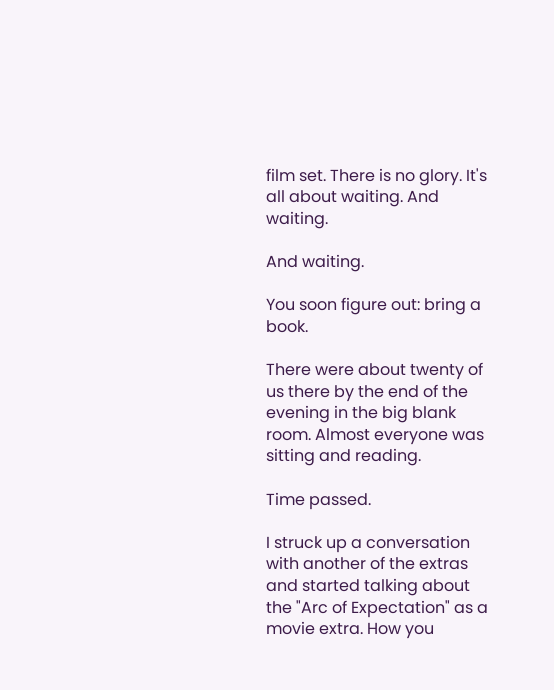film set. There is no glory. It's all about waiting. And waiting.

And waiting.

You soon figure out: bring a book.

There were about twenty of us there by the end of the evening in the big blank room. Almost everyone was sitting and reading.

Time passed.

I struck up a conversation with another of the extras and started talking about the "Arc of Expectation" as a movie extra. How you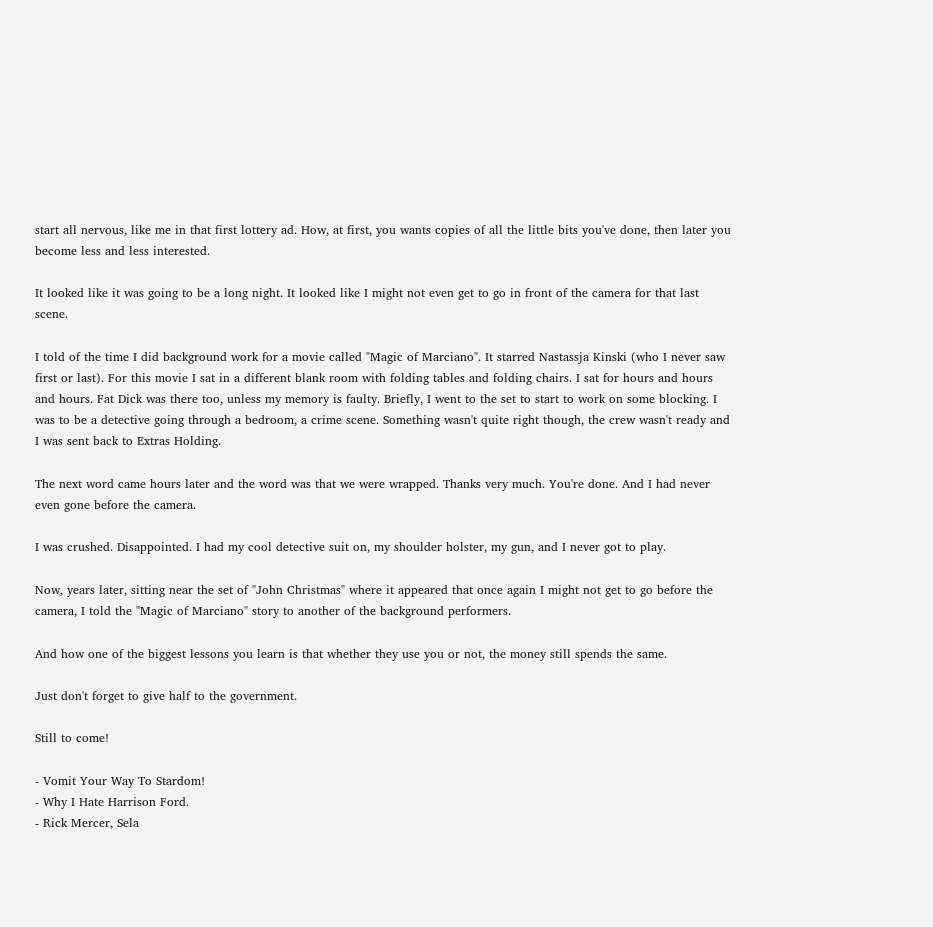start all nervous, like me in that first lottery ad. How, at first, you wants copies of all the little bits you've done, then later you become less and less interested.

It looked like it was going to be a long night. It looked like I might not even get to go in front of the camera for that last scene.

I told of the time I did background work for a movie called "Magic of Marciano". It starred Nastassja Kinski (who I never saw first or last). For this movie I sat in a different blank room with folding tables and folding chairs. I sat for hours and hours and hours. Fat Dick was there too, unless my memory is faulty. Briefly, I went to the set to start to work on some blocking. I was to be a detective going through a bedroom, a crime scene. Something wasn't quite right though, the crew wasn't ready and I was sent back to Extras Holding.

The next word came hours later and the word was that we were wrapped. Thanks very much. You're done. And I had never even gone before the camera.

I was crushed. Disappointed. I had my cool detective suit on, my shoulder holster, my gun, and I never got to play.

Now, years later, sitting near the set of "John Christmas" where it appeared that once again I might not get to go before the camera, I told the "Magic of Marciano" story to another of the background performers.

And how one of the biggest lessons you learn is that whether they use you or not, the money still spends the same.

Just don't forget to give half to the government.

Still to come!

- Vomit Your Way To Stardom!
- Why I Hate Harrison Ford.
- Rick Mercer, Sela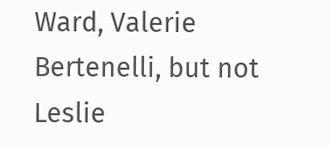Ward, Valerie Bertenelli, but not Leslie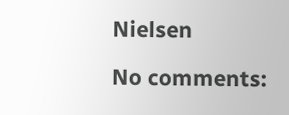Nielsen

No comments: